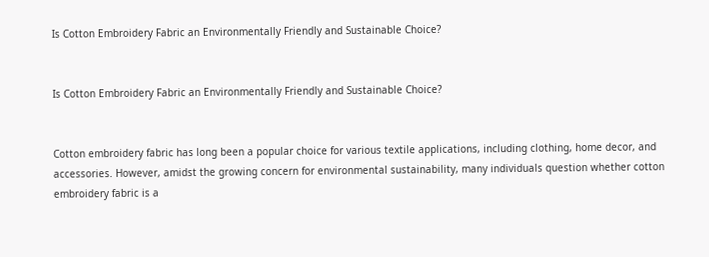Is Cotton Embroidery Fabric an Environmentally Friendly and Sustainable Choice?


Is Cotton Embroidery Fabric an Environmentally Friendly and Sustainable Choice?


Cotton embroidery fabric has long been a popular choice for various textile applications, including clothing, home decor, and accessories. However, amidst the growing concern for environmental sustainability, many individuals question whether cotton embroidery fabric is a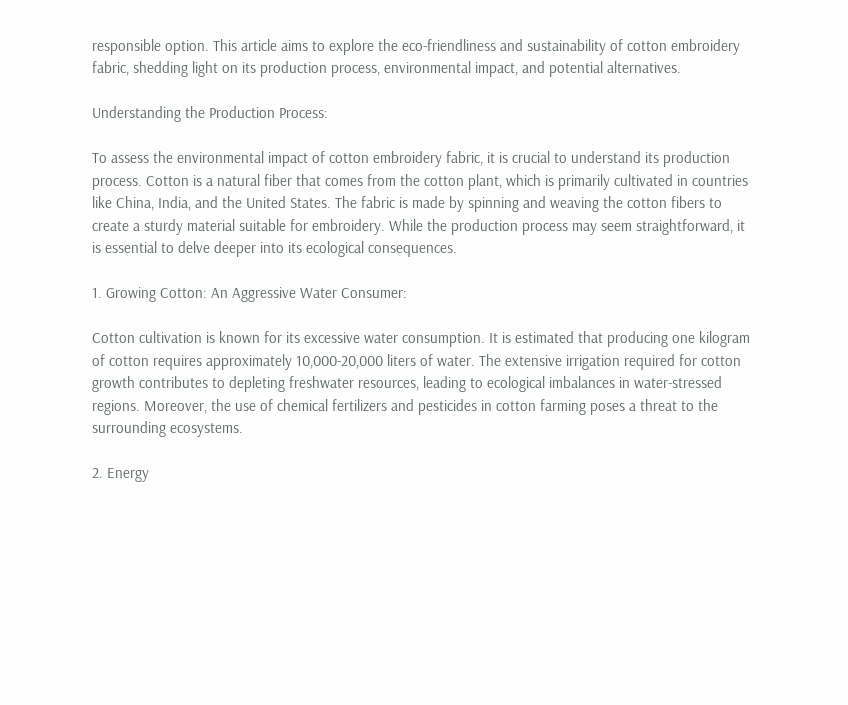responsible option. This article aims to explore the eco-friendliness and sustainability of cotton embroidery fabric, shedding light on its production process, environmental impact, and potential alternatives.

Understanding the Production Process:

To assess the environmental impact of cotton embroidery fabric, it is crucial to understand its production process. Cotton is a natural fiber that comes from the cotton plant, which is primarily cultivated in countries like China, India, and the United States. The fabric is made by spinning and weaving the cotton fibers to create a sturdy material suitable for embroidery. While the production process may seem straightforward, it is essential to delve deeper into its ecological consequences.

1. Growing Cotton: An Aggressive Water Consumer:

Cotton cultivation is known for its excessive water consumption. It is estimated that producing one kilogram of cotton requires approximately 10,000-20,000 liters of water. The extensive irrigation required for cotton growth contributes to depleting freshwater resources, leading to ecological imbalances in water-stressed regions. Moreover, the use of chemical fertilizers and pesticides in cotton farming poses a threat to the surrounding ecosystems.

2. Energy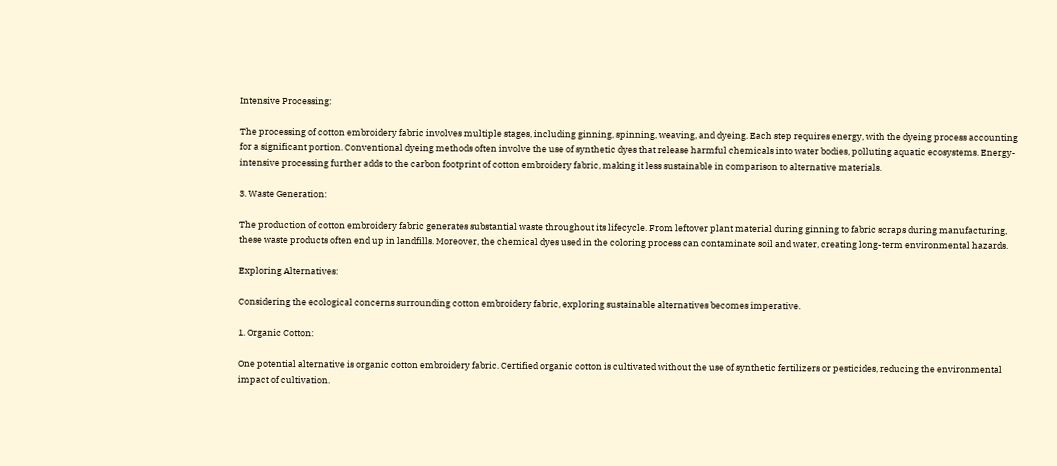Intensive Processing:

The processing of cotton embroidery fabric involves multiple stages, including ginning, spinning, weaving, and dyeing. Each step requires energy, with the dyeing process accounting for a significant portion. Conventional dyeing methods often involve the use of synthetic dyes that release harmful chemicals into water bodies, polluting aquatic ecosystems. Energy-intensive processing further adds to the carbon footprint of cotton embroidery fabric, making it less sustainable in comparison to alternative materials.

3. Waste Generation:

The production of cotton embroidery fabric generates substantial waste throughout its lifecycle. From leftover plant material during ginning to fabric scraps during manufacturing, these waste products often end up in landfills. Moreover, the chemical dyes used in the coloring process can contaminate soil and water, creating long-term environmental hazards.

Exploring Alternatives:

Considering the ecological concerns surrounding cotton embroidery fabric, exploring sustainable alternatives becomes imperative.

1. Organic Cotton:

One potential alternative is organic cotton embroidery fabric. Certified organic cotton is cultivated without the use of synthetic fertilizers or pesticides, reducing the environmental impact of cultivation.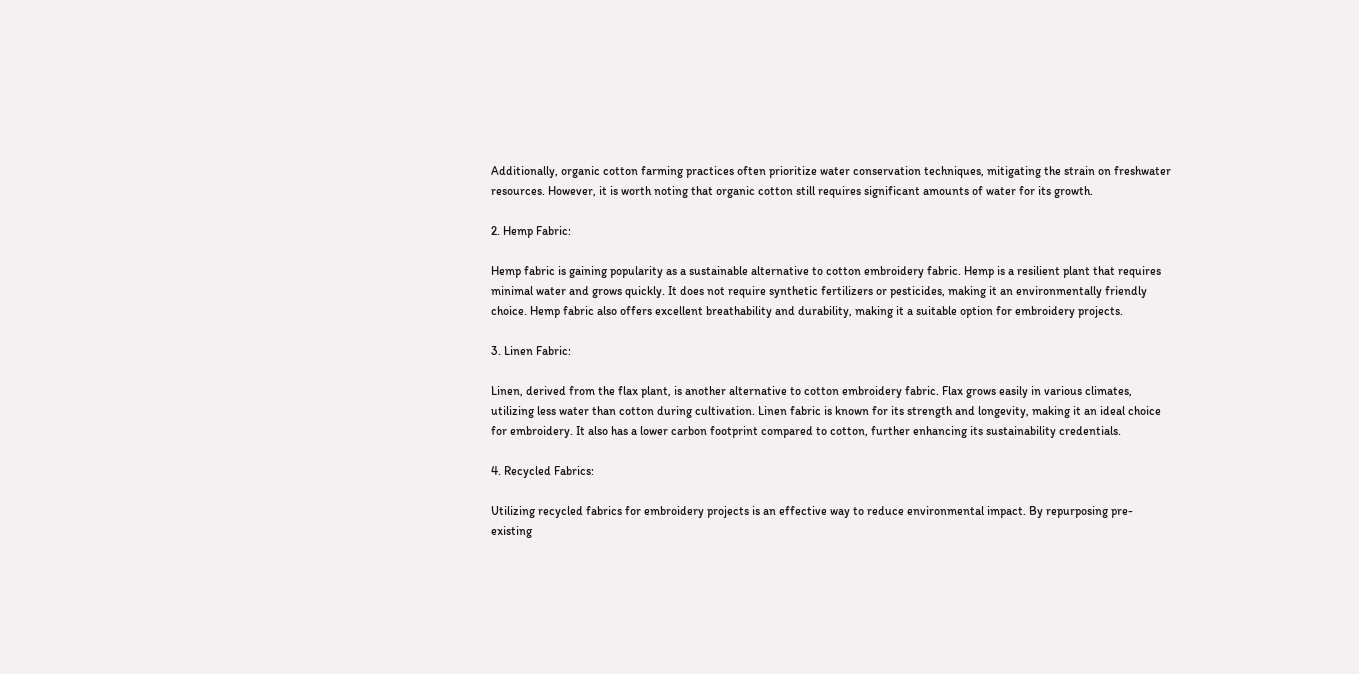Additionally, organic cotton farming practices often prioritize water conservation techniques, mitigating the strain on freshwater resources. However, it is worth noting that organic cotton still requires significant amounts of water for its growth.

2. Hemp Fabric:

Hemp fabric is gaining popularity as a sustainable alternative to cotton embroidery fabric. Hemp is a resilient plant that requires minimal water and grows quickly. It does not require synthetic fertilizers or pesticides, making it an environmentally friendly choice. Hemp fabric also offers excellent breathability and durability, making it a suitable option for embroidery projects.

3. Linen Fabric:

Linen, derived from the flax plant, is another alternative to cotton embroidery fabric. Flax grows easily in various climates, utilizing less water than cotton during cultivation. Linen fabric is known for its strength and longevity, making it an ideal choice for embroidery. It also has a lower carbon footprint compared to cotton, further enhancing its sustainability credentials.

4. Recycled Fabrics:

Utilizing recycled fabrics for embroidery projects is an effective way to reduce environmental impact. By repurposing pre-existing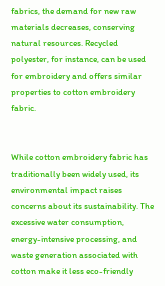fabrics, the demand for new raw materials decreases, conserving natural resources. Recycled polyester, for instance, can be used for embroidery and offers similar properties to cotton embroidery fabric.


While cotton embroidery fabric has traditionally been widely used, its environmental impact raises concerns about its sustainability. The excessive water consumption, energy-intensive processing, and waste generation associated with cotton make it less eco-friendly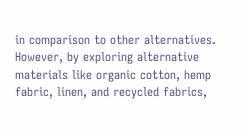in comparison to other alternatives. However, by exploring alternative materials like organic cotton, hemp fabric, linen, and recycled fabrics,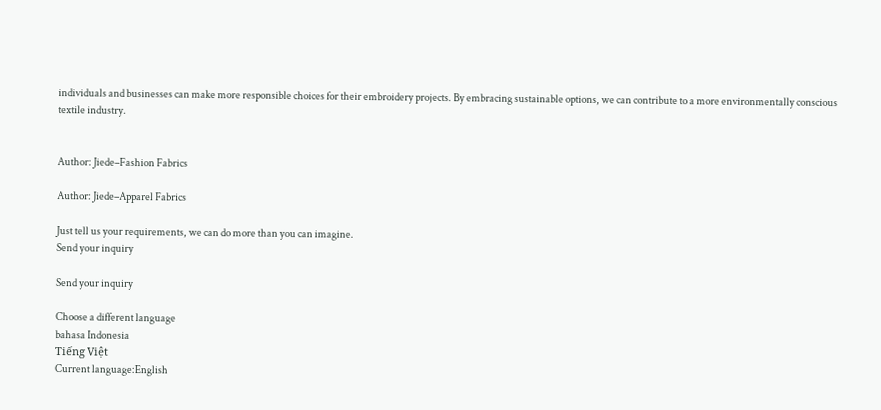individuals and businesses can make more responsible choices for their embroidery projects. By embracing sustainable options, we can contribute to a more environmentally conscious textile industry.


Author: Jiede–Fashion Fabrics

Author: Jiede–Apparel Fabrics

Just tell us your requirements, we can do more than you can imagine.
Send your inquiry

Send your inquiry

Choose a different language
bahasa Indonesia
Tiếng Việt
Current language:English